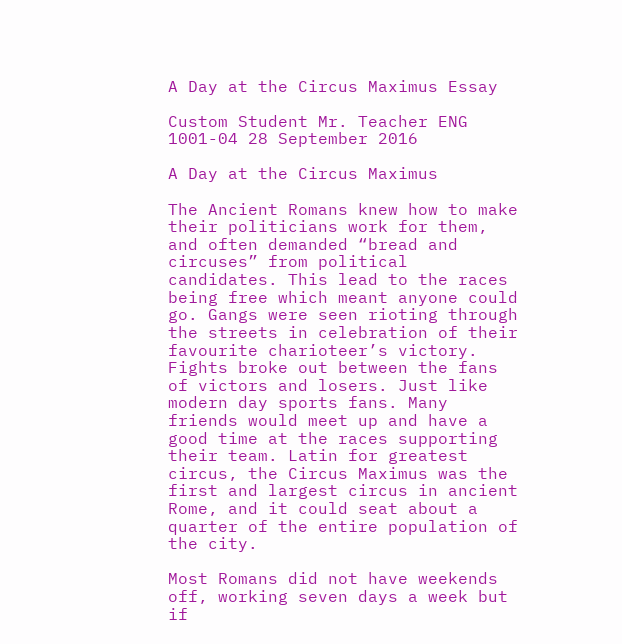A Day at the Circus Maximus Essay

Custom Student Mr. Teacher ENG 1001-04 28 September 2016

A Day at the Circus Maximus

The Ancient Romans knew how to make their politicians work for them, and often demanded “bread and circuses” from political candidates. This lead to the races being free which meant anyone could go. Gangs were seen rioting through the streets in celebration of their favourite charioteer’s victory. Fights broke out between the fans of victors and losers. Just like modern day sports fans. Many friends would meet up and have a good time at the races supporting their team. Latin for greatest circus, the Circus Maximus was the first and largest circus in ancient Rome, and it could seat about a quarter of the entire population of the city.

Most Romans did not have weekends off, working seven days a week but if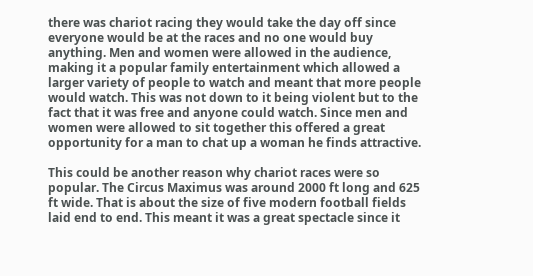there was chariot racing they would take the day off since everyone would be at the races and no one would buy anything. Men and women were allowed in the audience, making it a popular family entertainment which allowed a larger variety of people to watch and meant that more people would watch. This was not down to it being violent but to the fact that it was free and anyone could watch. Since men and women were allowed to sit together this offered a great opportunity for a man to chat up a woman he finds attractive.

This could be another reason why chariot races were so popular. The Circus Maximus was around 2000 ft long and 625 ft wide. That is about the size of five modern football fields laid end to end. This meant it was a great spectacle since it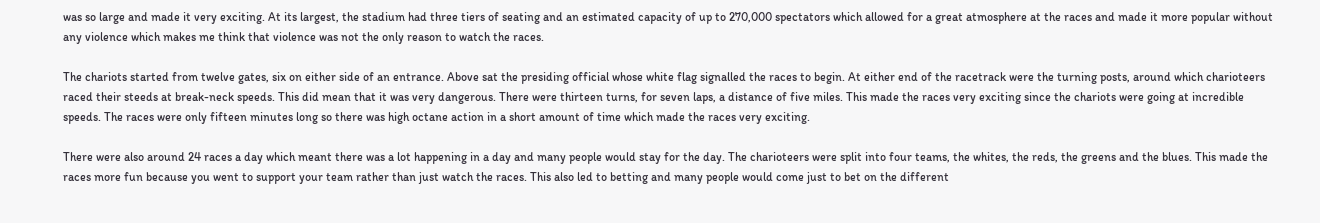was so large and made it very exciting. At its largest, the stadium had three tiers of seating and an estimated capacity of up to 270,000 spectators which allowed for a great atmosphere at the races and made it more popular without any violence which makes me think that violence was not the only reason to watch the races.

The chariots started from twelve gates, six on either side of an entrance. Above sat the presiding official whose white flag signalled the races to begin. At either end of the racetrack were the turning posts, around which charioteers raced their steeds at break-neck speeds. This did mean that it was very dangerous. There were thirteen turns, for seven laps, a distance of five miles. This made the races very exciting since the chariots were going at incredible speeds. The races were only fifteen minutes long so there was high octane action in a short amount of time which made the races very exciting.

There were also around 24 races a day which meant there was a lot happening in a day and many people would stay for the day. The charioteers were split into four teams, the whites, the reds, the greens and the blues. This made the races more fun because you went to support your team rather than just watch the races. This also led to betting and many people would come just to bet on the different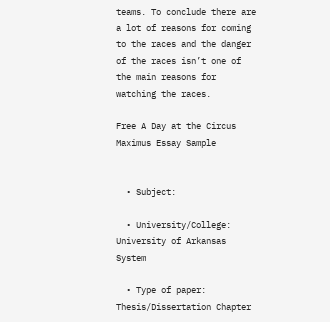teams. To conclude there are a lot of reasons for coming to the races and the danger of the races isn’t one of the main reasons for watching the races.

Free A Day at the Circus Maximus Essay Sample


  • Subject:

  • University/College: University of Arkansas System

  • Type of paper: Thesis/Dissertation Chapter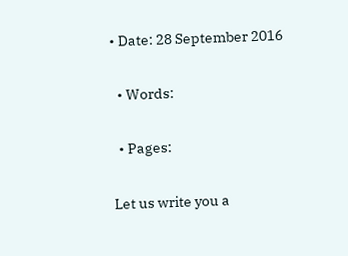• Date: 28 September 2016

  • Words:

  • Pages:

Let us write you a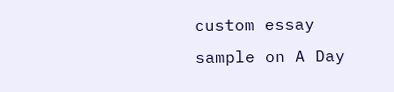custom essay sample on A Day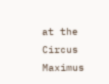at the Circus Maximus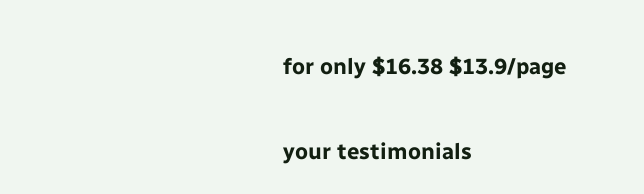for only $16.38 $13.9/page

your testimonials